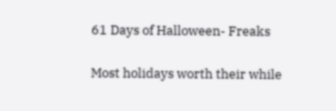61 Days of Halloween- Freaks

Most holidays worth their while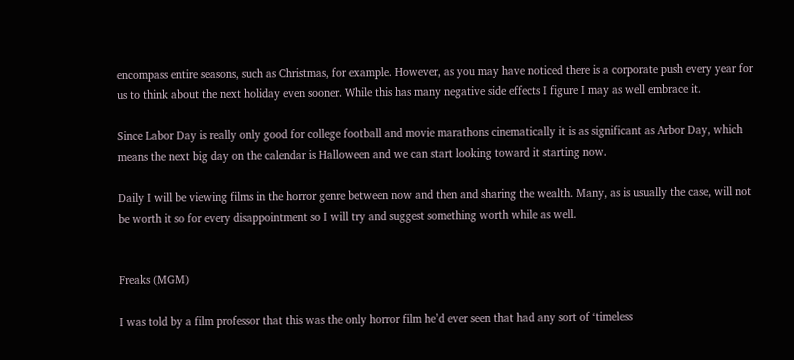encompass entire seasons, such as Christmas, for example. However, as you may have noticed there is a corporate push every year for us to think about the next holiday even sooner. While this has many negative side effects I figure I may as well embrace it.

Since Labor Day is really only good for college football and movie marathons cinematically it is as significant as Arbor Day, which means the next big day on the calendar is Halloween and we can start looking toward it starting now.

Daily I will be viewing films in the horror genre between now and then and sharing the wealth. Many, as is usually the case, will not be worth it so for every disappointment so I will try and suggest something worth while as well.


Freaks (MGM)

I was told by a film professor that this was the only horror film he’d ever seen that had any sort of ‘timeless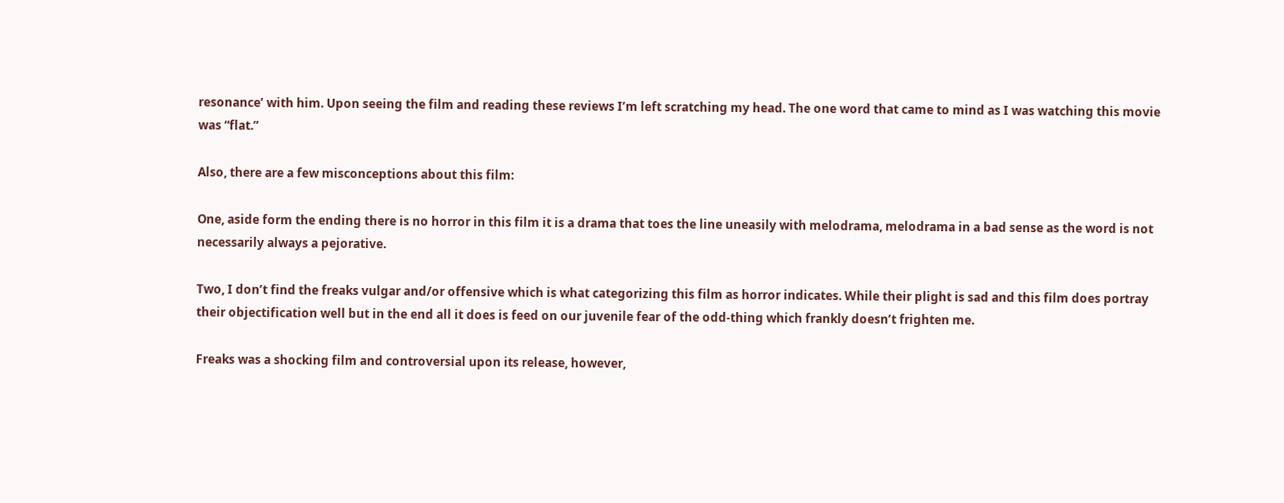resonance’ with him. Upon seeing the film and reading these reviews I’m left scratching my head. The one word that came to mind as I was watching this movie was “flat.”

Also, there are a few misconceptions about this film:

One, aside form the ending there is no horror in this film it is a drama that toes the line uneasily with melodrama, melodrama in a bad sense as the word is not necessarily always a pejorative.

Two, I don’t find the freaks vulgar and/or offensive which is what categorizing this film as horror indicates. While their plight is sad and this film does portray their objectification well but in the end all it does is feed on our juvenile fear of the odd-thing which frankly doesn’t frighten me.

Freaks was a shocking film and controversial upon its release, however,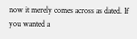now it merely comes across as dated. If you wanted a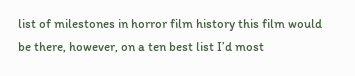list of milestones in horror film history this film would be there, however, on a ten best list I’d most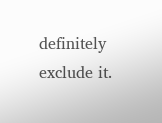definitely exclude it.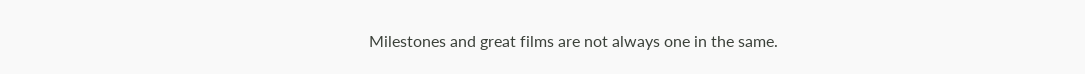Milestones and great films are not always one in the same.